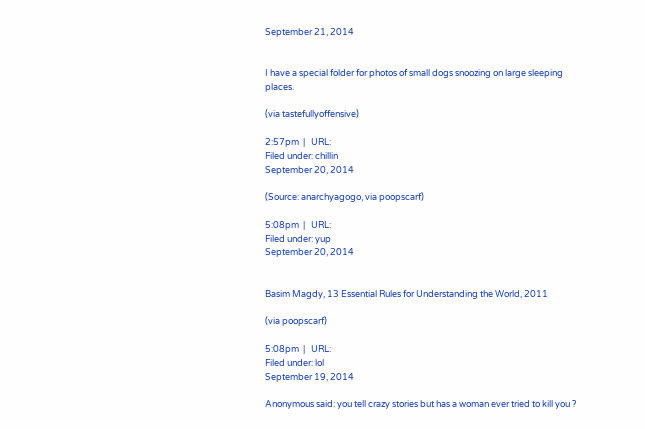September 21, 2014


I have a special folder for photos of small dogs snoozing on large sleeping places.

(via tastefullyoffensive)

2:57pm  |   URL:
Filed under: chillin
September 20, 2014

(Source: anarchyagogo, via poopscarf)

5:08pm  |   URL:
Filed under: yup
September 20, 2014


Basim Magdy, 13 Essential Rules for Understanding the World, 2011

(via poopscarf)

5:08pm  |   URL:
Filed under: lol
September 19, 2014

Anonymous said: you tell crazy stories but has a woman ever tried to kill you ?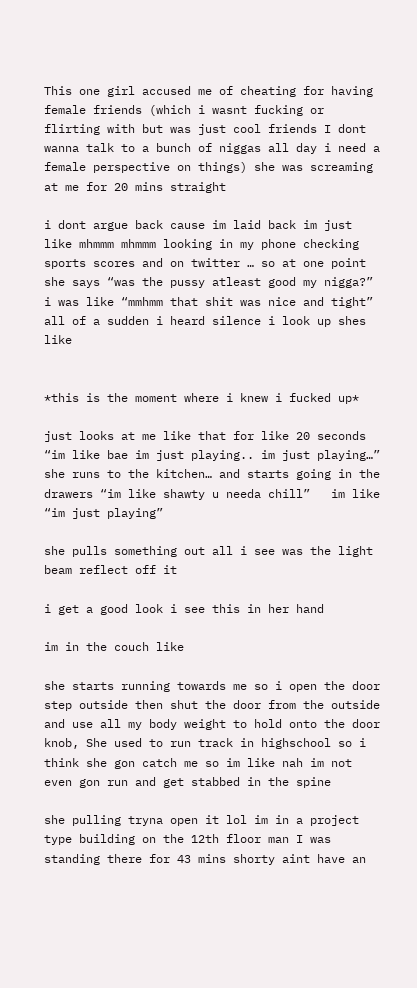This one girl accused me of cheating for having female friends (which i wasnt fucking or flirting with but was just cool friends I dont wanna talk to a bunch of niggas all day i need a female perspective on things) she was screaming at me for 20 mins straight

i dont argue back cause im laid back im just like mhmmm mhmmm looking in my phone checking sports scores and on twitter … so at one point she says “was the pussy atleast good my nigga?” i was like “mmhmm that shit was nice and tight”  all of a sudden i heard silence i look up shes like


*this is the moment where i knew i fucked up*

just looks at me like that for like 20 seconds “im like bae im just playing.. im just playing…”  she runs to the kitchen… and starts going in the drawers “im like shawty u needa chill”   im like “im just playing”

she pulls something out all i see was the light beam reflect off it

i get a good look i see this in her hand

im in the couch like

she starts running towards me so i open the door step outside then shut the door from the outside and use all my body weight to hold onto the door knob, She used to run track in highschool so i think she gon catch me so im like nah im not even gon run and get stabbed in the spine

she pulling tryna open it lol im in a project type building on the 12th floor man I was standing there for 43 mins shorty aint have an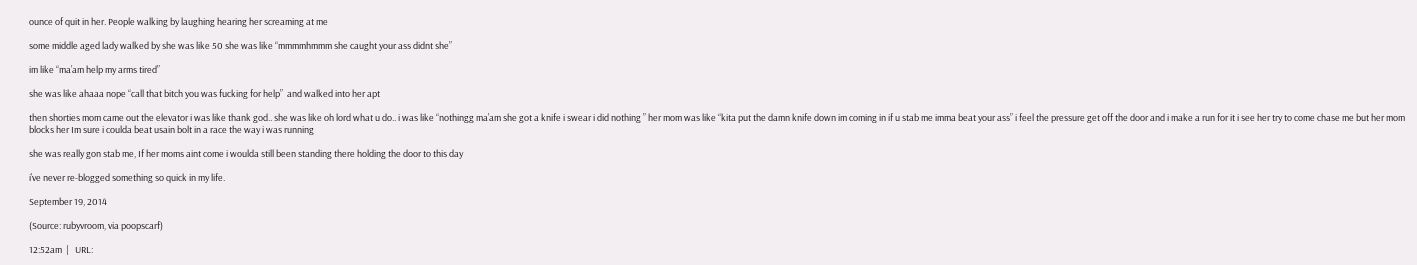ounce of quit in her. People walking by laughing hearing her screaming at me

some middle aged lady walked by she was like 50 she was like “mmmmhmmm she caught your ass didnt she”

im like “ma’am help my arms tired”

she was like ahaaa nope “call that bitch you was fucking for help”  and walked into her apt

then shorties mom came out the elevator i was like thank god.. she was like oh lord what u do.. i was like “nothingg ma’am she got a knife i swear i did nothing ” her mom was like “kita put the damn knife down im coming in if u stab me imma beat your ass” i feel the pressure get off the door and i make a run for it i see her try to come chase me but her mom blocks her Im sure i coulda beat usain bolt in a race the way i was running

she was really gon stab me, If her moms aint come i woulda still been standing there holding the door to this day

i’ve never re-blogged something so quick in my life.

September 19, 2014

(Source: rubyvroom, via poopscarf)

12:52am  |   URL: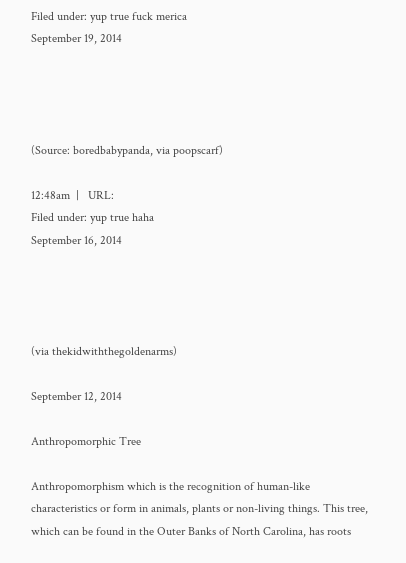Filed under: yup true fuck merica
September 19, 2014




(Source: boredbabypanda, via poopscarf)

12:48am  |   URL:
Filed under: yup true haha
September 16, 2014




(via thekidwiththegoldenarms)

September 12, 2014

Anthropomorphic Tree

Anthropomorphism which is the recognition of human-like characteristics or form in animals, plants or non-living things. This tree, which can be found in the Outer Banks of North Carolina, has roots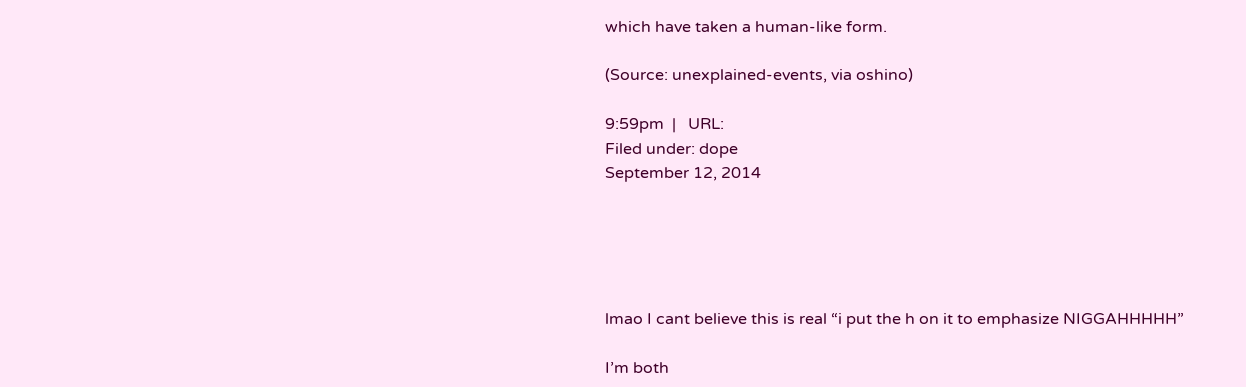which have taken a human-like form.

(Source: unexplained-events, via oshino)

9:59pm  |   URL:
Filed under: dope
September 12, 2014





lmao I cant believe this is real “i put the h on it to emphasize NIGGAHHHHH”

I’m both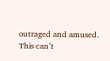outraged and amused. This can’t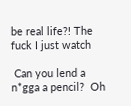be real life?! The fuck I just watch

 Can you lend a n*gga a pencil?  Oh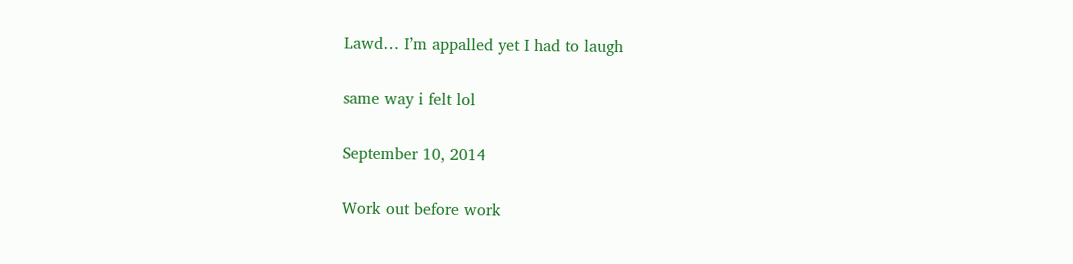Lawd… I’m appalled yet I had to laugh

same way i felt lol

September 10, 2014

Work out before work